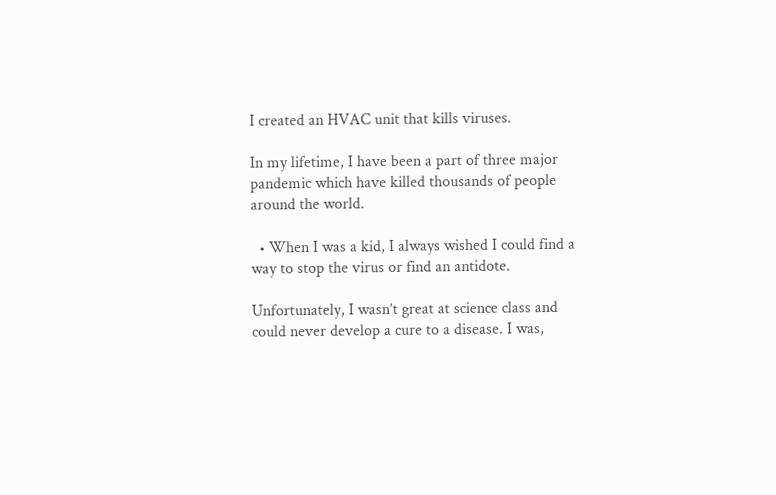I created an HVAC unit that kills viruses.

In my lifetime, I have been a part of three major pandemic which have killed thousands of people around the world.

  • When I was a kid, I always wished I could find a way to stop the virus or find an antidote.

Unfortunately, I wasn’t great at science class and could never develop a cure to a disease. I was,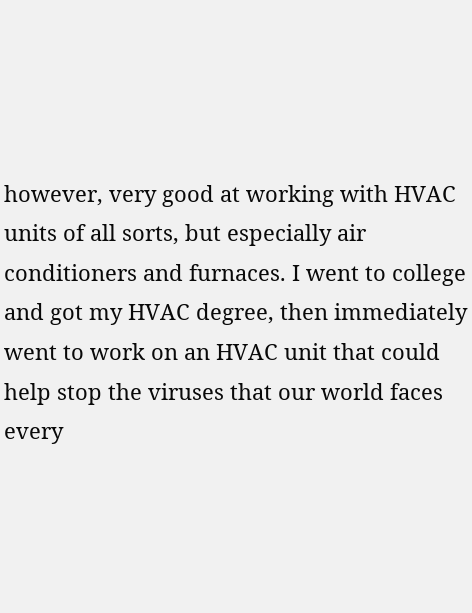however, very good at working with HVAC units of all sorts, but especially air conditioners and furnaces. I went to college and got my HVAC degree, then immediately went to work on an HVAC unit that could help stop the viruses that our world faces every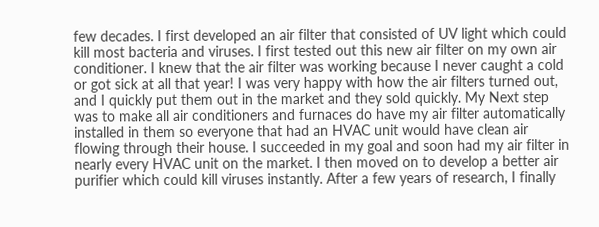few decades. I first developed an air filter that consisted of UV light which could kill most bacteria and viruses. I first tested out this new air filter on my own air conditioner. I knew that the air filter was working because I never caught a cold or got sick at all that year! I was very happy with how the air filters turned out, and I quickly put them out in the market and they sold quickly. My Next step was to make all air conditioners and furnaces do have my air filter automatically installed in them so everyone that had an HVAC unit would have clean air flowing through their house. I succeeded in my goal and soon had my air filter in nearly every HVAC unit on the market. I then moved on to develop a better air purifier which could kill viruses instantly. After a few years of research, I finally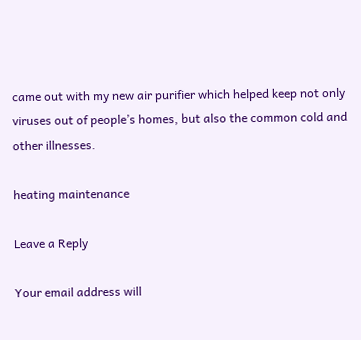came out with my new air purifier which helped keep not only viruses out of people’s homes, but also the common cold and other illnesses.

heating maintenance

Leave a Reply

Your email address will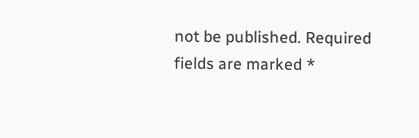not be published. Required fields are marked *